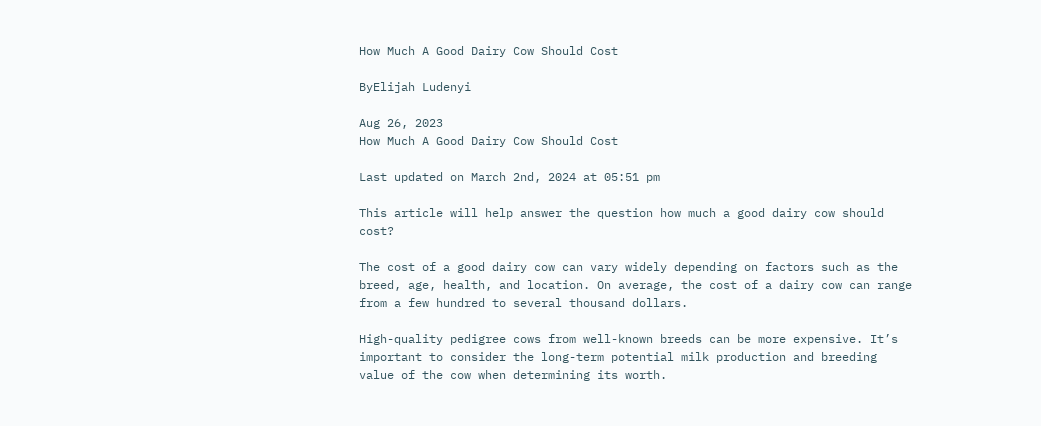How Much A Good Dairy Cow Should Cost

ByElijah Ludenyi

Aug 26, 2023
How Much A Good Dairy Cow Should Cost

Last updated on March 2nd, 2024 at 05:51 pm

This article will help answer the question how much a good dairy cow should cost?

The cost of a good dairy cow can vary widely depending on factors such as the breed, age, health, and location. On average, the cost of a dairy cow can range from a few hundred to several thousand dollars.

High-quality pedigree cows from well-known breeds can be more expensive. It’s important to consider the long-term potential milk production and breeding value of the cow when determining its worth.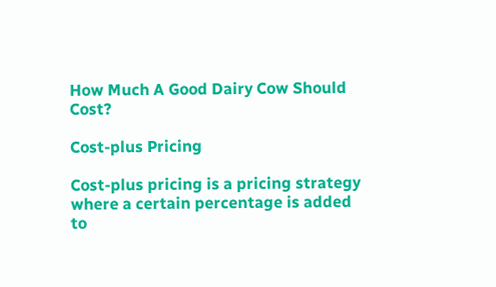How Much A Good Dairy Cow Should Cost?

Cost-plus Pricing

Cost-plus pricing is a pricing strategy where a certain percentage is added to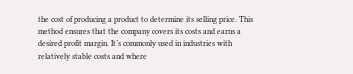the cost of producing a product to determine its selling price. This method ensures that the company covers its costs and earns a desired profit margin. It’s commonly used in industries with relatively stable costs and where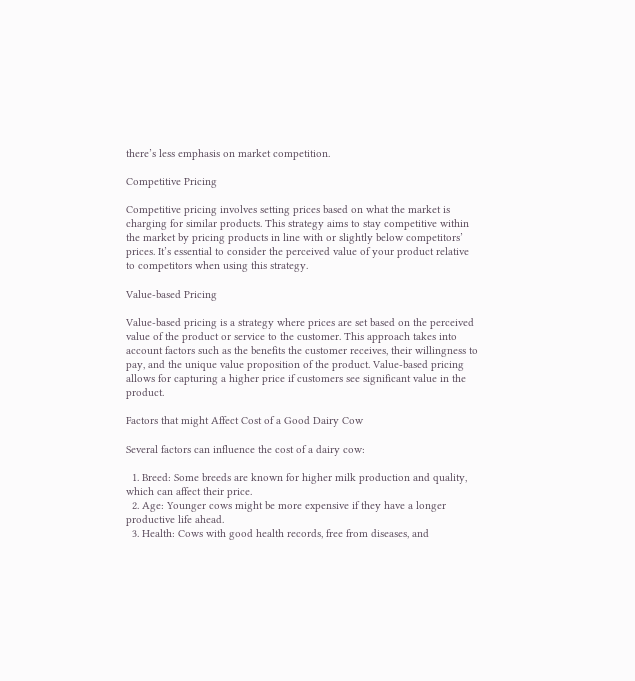there’s less emphasis on market competition.

Competitive Pricing

Competitive pricing involves setting prices based on what the market is charging for similar products. This strategy aims to stay competitive within the market by pricing products in line with or slightly below competitors’ prices. It’s essential to consider the perceived value of your product relative to competitors when using this strategy.

Value-based Pricing

Value-based pricing is a strategy where prices are set based on the perceived value of the product or service to the customer. This approach takes into account factors such as the benefits the customer receives, their willingness to pay, and the unique value proposition of the product. Value-based pricing allows for capturing a higher price if customers see significant value in the product.

Factors that might Affect Cost of a Good Dairy Cow

Several factors can influence the cost of a dairy cow:

  1. Breed: Some breeds are known for higher milk production and quality, which can affect their price.
  2. Age: Younger cows might be more expensive if they have a longer productive life ahead.
  3. Health: Cows with good health records, free from diseases, and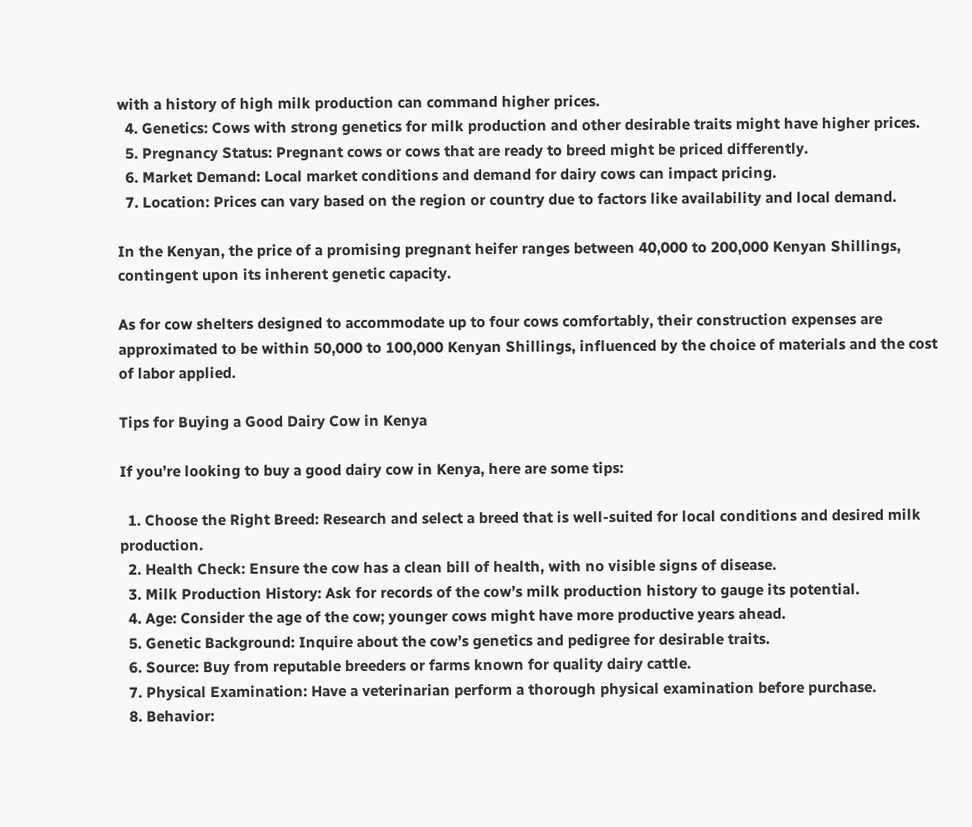with a history of high milk production can command higher prices.
  4. Genetics: Cows with strong genetics for milk production and other desirable traits might have higher prices.
  5. Pregnancy Status: Pregnant cows or cows that are ready to breed might be priced differently.
  6. Market Demand: Local market conditions and demand for dairy cows can impact pricing.
  7. Location: Prices can vary based on the region or country due to factors like availability and local demand.

In the Kenyan, the price of a promising pregnant heifer ranges between 40,000 to 200,000 Kenyan Shillings, contingent upon its inherent genetic capacity.

As for cow shelters designed to accommodate up to four cows comfortably, their construction expenses are approximated to be within 50,000 to 100,000 Kenyan Shillings, influenced by the choice of materials and the cost of labor applied.

Tips for Buying a Good Dairy Cow in Kenya

If you’re looking to buy a good dairy cow in Kenya, here are some tips:

  1. Choose the Right Breed: Research and select a breed that is well-suited for local conditions and desired milk production.
  2. Health Check: Ensure the cow has a clean bill of health, with no visible signs of disease.
  3. Milk Production History: Ask for records of the cow’s milk production history to gauge its potential.
  4. Age: Consider the age of the cow; younger cows might have more productive years ahead.
  5. Genetic Background: Inquire about the cow’s genetics and pedigree for desirable traits.
  6. Source: Buy from reputable breeders or farms known for quality dairy cattle.
  7. Physical Examination: Have a veterinarian perform a thorough physical examination before purchase.
  8. Behavior: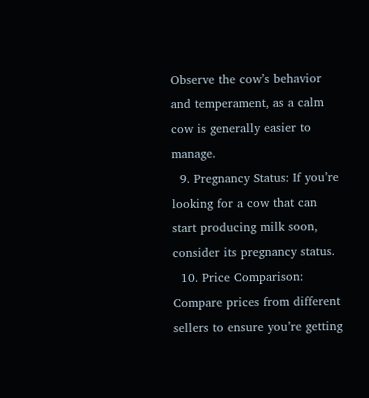Observe the cow’s behavior and temperament, as a calm cow is generally easier to manage.
  9. Pregnancy Status: If you’re looking for a cow that can start producing milk soon, consider its pregnancy status.
  10. Price Comparison: Compare prices from different sellers to ensure you’re getting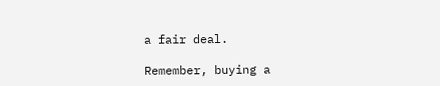a fair deal.

Remember, buying a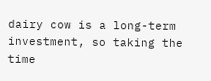dairy cow is a long-term investment, so taking the time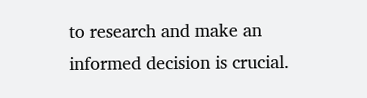to research and make an informed decision is crucial.